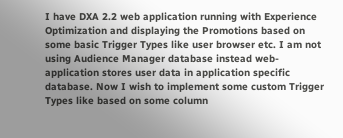I have DXA 2.2 web application running with Experience Optimization and displaying the Promotions based on some basic Trigger Types like user browser etc. I am not using Audience Manager database instead web-application stores user data in application specific database. Now I wish to implement some custom Trigger Types like based on some column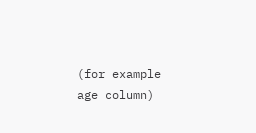(for example age column)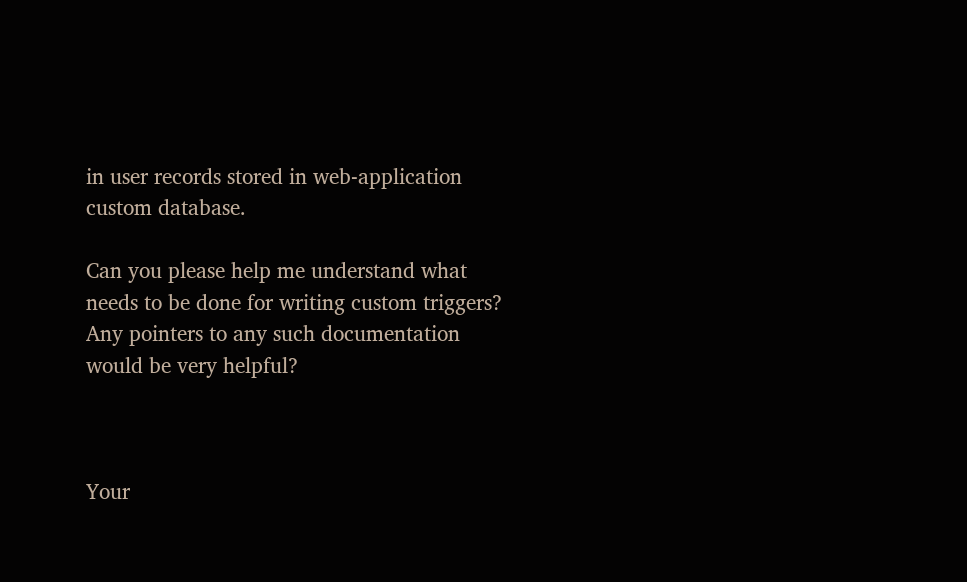in user records stored in web-application custom database.

Can you please help me understand what needs to be done for writing custom triggers? Any pointers to any such documentation would be very helpful?



Your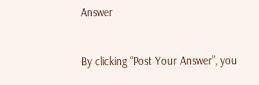Answer

By clicking “Post Your Answer”, you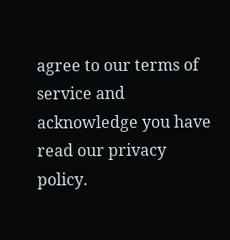agree to our terms of service and acknowledge you have read our privacy policy.